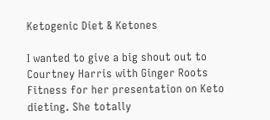Ketogenic Diet & Ketones

I wanted to give a big shout out to Courtney Harris with Ginger Roots Fitness for her presentation on Keto dieting. She totally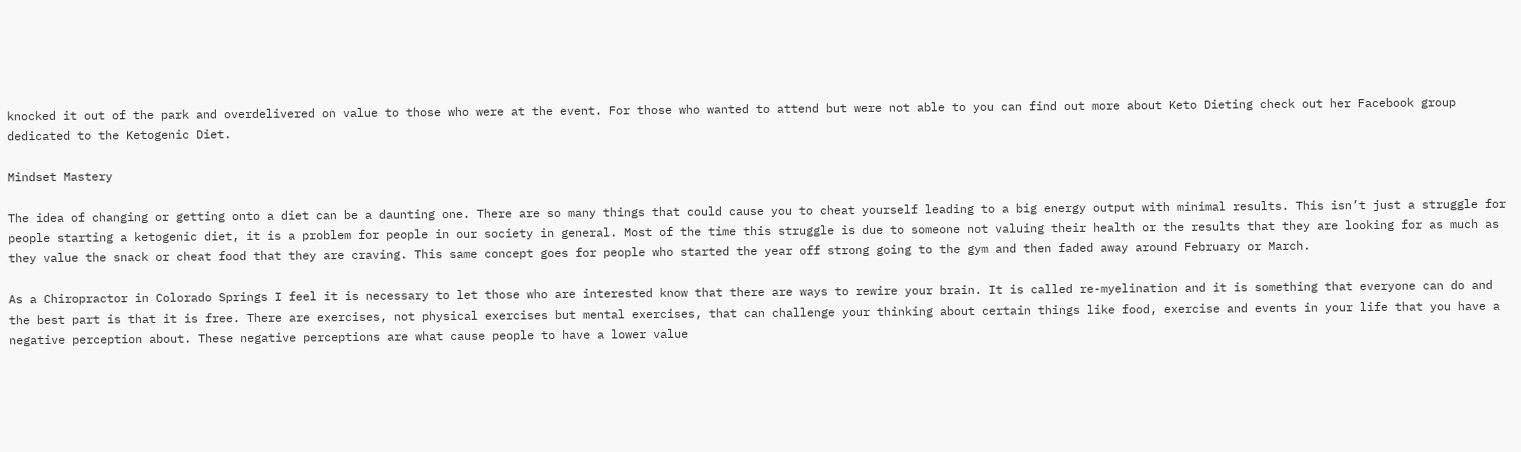knocked it out of the park and overdelivered on value to those who were at the event. For those who wanted to attend but were not able to you can find out more about Keto Dieting check out her Facebook group dedicated to the Ketogenic Diet.

Mindset Mastery

The idea of changing or getting onto a diet can be a daunting one. There are so many things that could cause you to cheat yourself leading to a big energy output with minimal results. This isn’t just a struggle for people starting a ketogenic diet, it is a problem for people in our society in general. Most of the time this struggle is due to someone not valuing their health or the results that they are looking for as much as they value the snack or cheat food that they are craving. This same concept goes for people who started the year off strong going to the gym and then faded away around February or March.

As a Chiropractor in Colorado Springs I feel it is necessary to let those who are interested know that there are ways to rewire your brain. It is called re-myelination and it is something that everyone can do and the best part is that it is free. There are exercises, not physical exercises but mental exercises, that can challenge your thinking about certain things like food, exercise and events in your life that you have a negative perception about. These negative perceptions are what cause people to have a lower value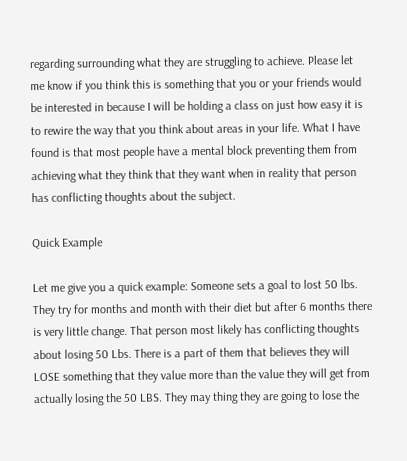regarding surrounding what they are struggling to achieve. Please let me know if you think this is something that you or your friends would be interested in because I will be holding a class on just how easy it is to rewire the way that you think about areas in your life. What I have found is that most people have a mental block preventing them from achieving what they think that they want when in reality that person has conflicting thoughts about the subject.

Quick Example

Let me give you a quick example: Someone sets a goal to lost 50 lbs. They try for months and month with their diet but after 6 months there is very little change. That person most likely has conflicting thoughts about losing 50 Lbs. There is a part of them that believes they will LOSE something that they value more than the value they will get from actually losing the 50 LBS. They may thing they are going to lose the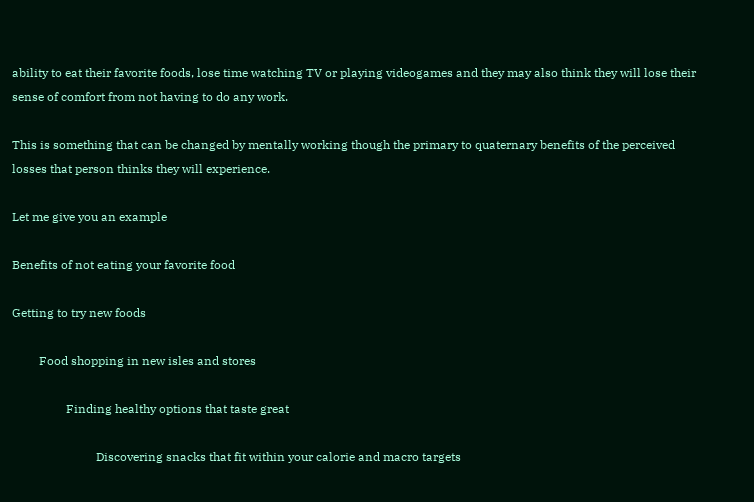ability to eat their favorite foods, lose time watching TV or playing videogames and they may also think they will lose their sense of comfort from not having to do any work.

This is something that can be changed by mentally working though the primary to quaternary benefits of the perceived losses that person thinks they will experience.

Let me give you an example

Benefits of not eating your favorite food

Getting to try new foods

         Food shopping in new isles and stores

                  Finding healthy options that taste great

                            Discovering snacks that fit within your calorie and macro targets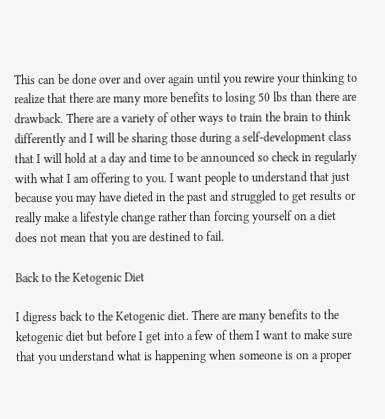This can be done over and over again until you rewire your thinking to realize that there are many more benefits to losing 50 lbs than there are drawback. There are a variety of other ways to train the brain to think differently and I will be sharing those during a self-development class that I will hold at a day and time to be announced so check in regularly with what I am offering to you. I want people to understand that just because you may have dieted in the past and struggled to get results or really make a lifestyle change rather than forcing yourself on a diet does not mean that you are destined to fail.

Back to the Ketogenic Diet

I digress back to the Ketogenic diet. There are many benefits to the ketogenic diet but before I get into a few of them I want to make sure that you understand what is happening when someone is on a proper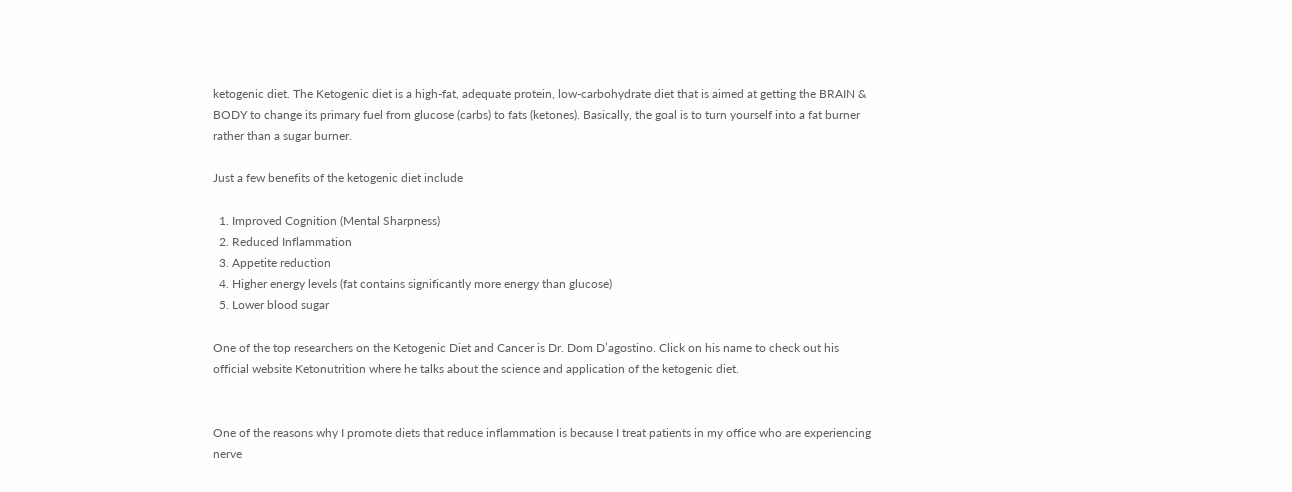ketogenic diet. The Ketogenic diet is a high-fat, adequate protein, low-carbohydrate diet that is aimed at getting the BRAIN & BODY to change its primary fuel from glucose (carbs) to fats (ketones). Basically, the goal is to turn yourself into a fat burner rather than a sugar burner.

Just a few benefits of the ketogenic diet include

  1. Improved Cognition (Mental Sharpness)
  2. Reduced Inflammation
  3. Appetite reduction
  4. Higher energy levels (fat contains significantly more energy than glucose)
  5. Lower blood sugar

One of the top researchers on the Ketogenic Diet and Cancer is Dr. Dom D’agostino. Click on his name to check out his official website Ketonutrition where he talks about the science and application of the ketogenic diet.


One of the reasons why I promote diets that reduce inflammation is because I treat patients in my office who are experiencing nerve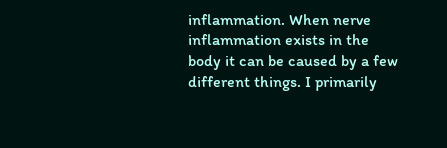inflammation. When nerve inflammation exists in the body it can be caused by a few different things. I primarily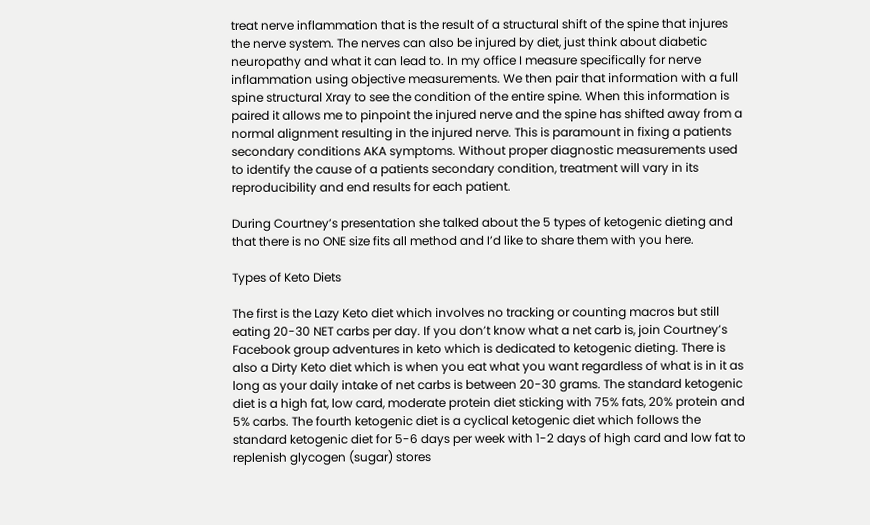treat nerve inflammation that is the result of a structural shift of the spine that injures the nerve system. The nerves can also be injured by diet, just think about diabetic neuropathy and what it can lead to. In my office I measure specifically for nerve inflammation using objective measurements. We then pair that information with a full spine structural Xray to see the condition of the entire spine. When this information is paired it allows me to pinpoint the injured nerve and the spine has shifted away from a normal alignment resulting in the injured nerve. This is paramount in fixing a patients secondary conditions AKA symptoms. Without proper diagnostic measurements used to identify the cause of a patients secondary condition, treatment will vary in its reproducibility and end results for each patient.

During Courtney’s presentation she talked about the 5 types of ketogenic dieting and that there is no ONE size fits all method and I’d like to share them with you here.

Types of Keto Diets

The first is the Lazy Keto diet which involves no tracking or counting macros but still eating 20-30 NET carbs per day. If you don’t know what a net carb is, join Courtney’s Facebook group adventures in keto which is dedicated to ketogenic dieting. There is also a Dirty Keto diet which is when you eat what you want regardless of what is in it as long as your daily intake of net carbs is between 20-30 grams. The standard ketogenic diet is a high fat, low card, moderate protein diet sticking with 75% fats, 20% protein and 5% carbs. The fourth ketogenic diet is a cyclical ketogenic diet which follows the standard ketogenic diet for 5-6 days per week with 1-2 days of high card and low fat to replenish glycogen (sugar) stores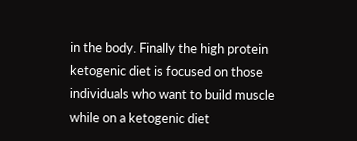in the body. Finally the high protein ketogenic diet is focused on those individuals who want to build muscle while on a ketogenic diet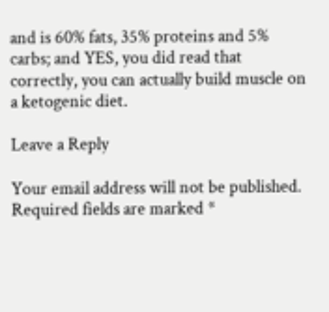and is 60% fats, 35% proteins and 5% carbs; and YES, you did read that correctly, you can actually build muscle on a ketogenic diet.

Leave a Reply

Your email address will not be published. Required fields are marked *